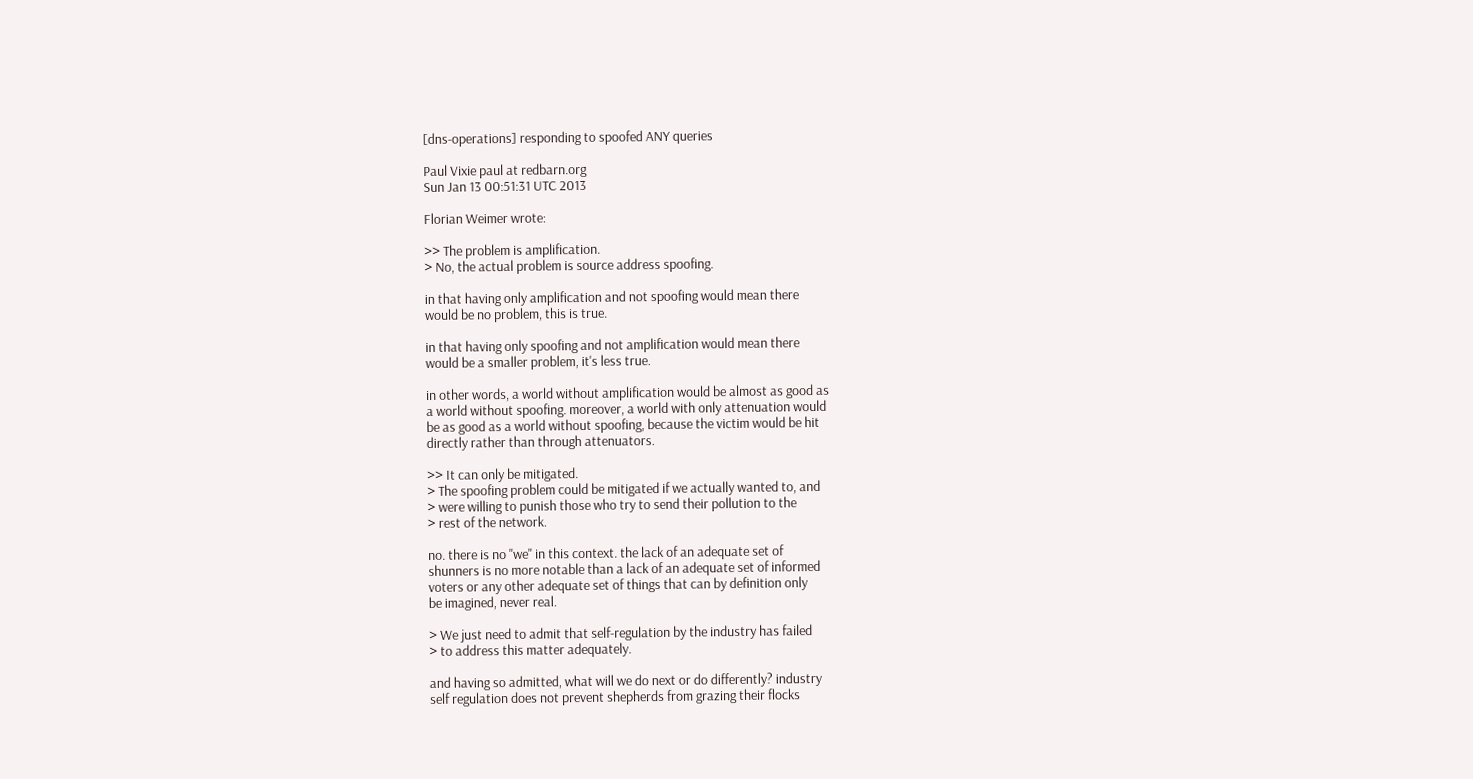[dns-operations] responding to spoofed ANY queries

Paul Vixie paul at redbarn.org
Sun Jan 13 00:51:31 UTC 2013

Florian Weimer wrote:

>> The problem is amplification.
> No, the actual problem is source address spoofing.

in that having only amplification and not spoofing would mean there
would be no problem, this is true.

in that having only spoofing and not amplification would mean there
would be a smaller problem, it's less true.

in other words, a world without amplification would be almost as good as
a world without spoofing. moreover, a world with only attenuation would
be as good as a world without spoofing, because the victim would be hit
directly rather than through attenuators.

>> It can only be mitigated.
> The spoofing problem could be mitigated if we actually wanted to, and
> were willing to punish those who try to send their pollution to the
> rest of the network.

no. there is no "we" in this context. the lack of an adequate set of
shunners is no more notable than a lack of an adequate set of informed
voters or any other adequate set of things that can by definition only
be imagined, never real.

> We just need to admit that self-regulation by the industry has failed
> to address this matter adequately.

and having so admitted, what will we do next or do differently? industry
self regulation does not prevent shepherds from grazing their flocks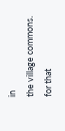in
the village commons. for that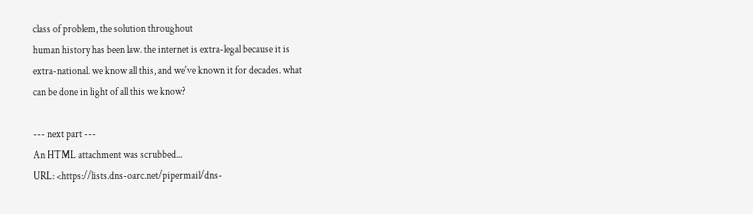class of problem, the solution throughout
human history has been law. the internet is extra-legal because it is
extra-national. we know all this, and we've known it for decades. what
can be done in light of all this we know?

--- next part ---
An HTML attachment was scrubbed...
URL: <https://lists.dns-oarc.net/pipermail/dns-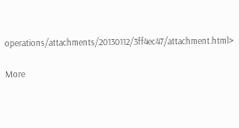operations/attachments/20130112/3ff4ec47/attachment.html>

More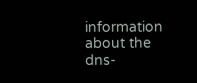information about the dns-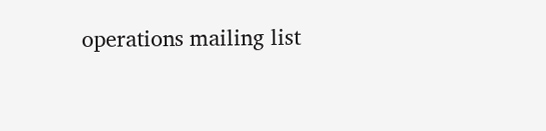operations mailing list